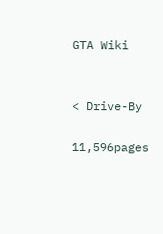GTA Wiki


< Drive-By

11,596pages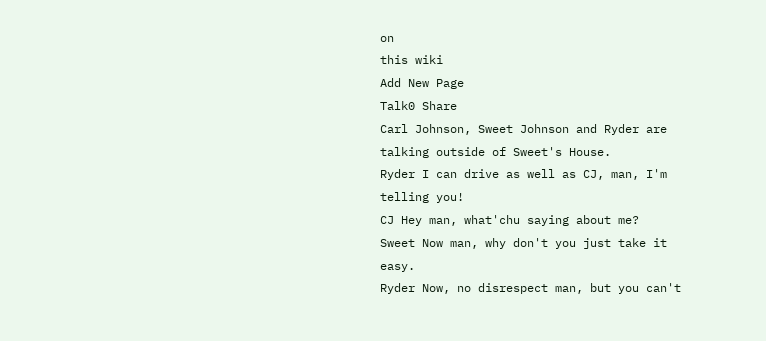on
this wiki
Add New Page
Talk0 Share
Carl Johnson, Sweet Johnson and Ryder are talking outside of Sweet's House.
Ryder I can drive as well as CJ, man, I'm telling you!
CJ Hey man, what'chu saying about me?
Sweet Now man, why don't you just take it easy.
Ryder Now, no disrespect man, but you can't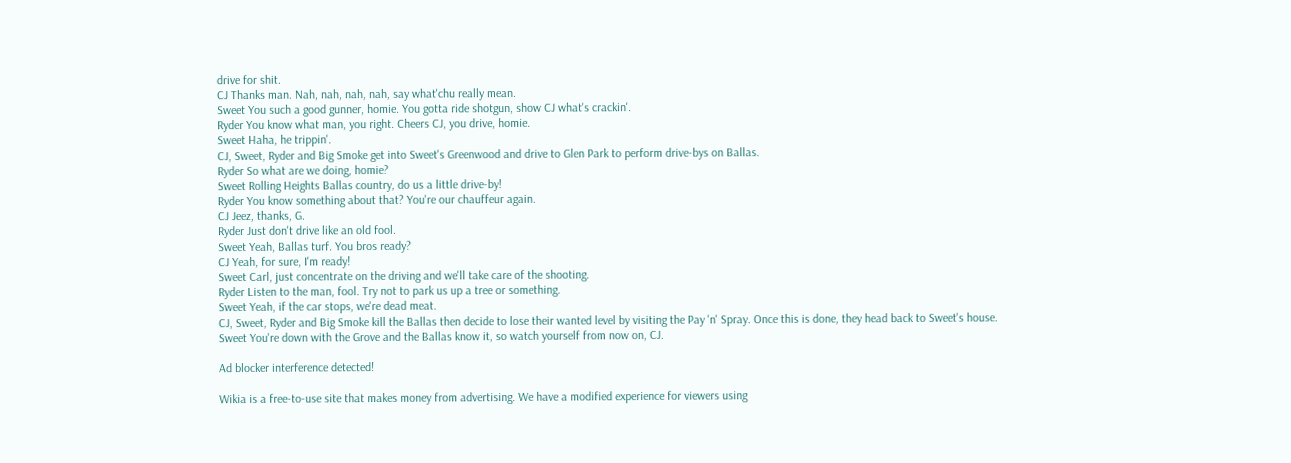drive for shit.
CJ Thanks man. Nah, nah, nah, nah, say what'chu really mean.
Sweet You such a good gunner, homie. You gotta ride shotgun, show CJ what's crackin'.
Ryder You know what man, you right. Cheers CJ, you drive, homie.
Sweet Haha, he trippin'.
CJ, Sweet, Ryder and Big Smoke get into Sweet's Greenwood and drive to Glen Park to perform drive-bys on Ballas.
Ryder So what are we doing, homie?
Sweet Rolling Heights Ballas country, do us a little drive-by!
Ryder You know something about that? You're our chauffeur again.
CJ Jeez, thanks, G.
Ryder Just don't drive like an old fool.
Sweet Yeah, Ballas turf. You bros ready?
CJ Yeah, for sure, I'm ready!
Sweet Carl, just concentrate on the driving and we'll take care of the shooting.
Ryder Listen to the man, fool. Try not to park us up a tree or something.
Sweet Yeah, if the car stops, we're dead meat.
CJ, Sweet, Ryder and Big Smoke kill the Ballas then decide to lose their wanted level by visiting the Pay 'n' Spray. Once this is done, they head back to Sweet's house.
Sweet You're down with the Grove and the Ballas know it, so watch yourself from now on, CJ.

Ad blocker interference detected!

Wikia is a free-to-use site that makes money from advertising. We have a modified experience for viewers using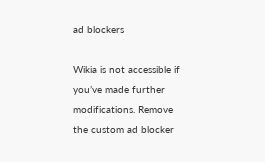ad blockers

Wikia is not accessible if you’ve made further modifications. Remove the custom ad blocker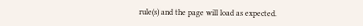rule(s) and the page will load as expected.